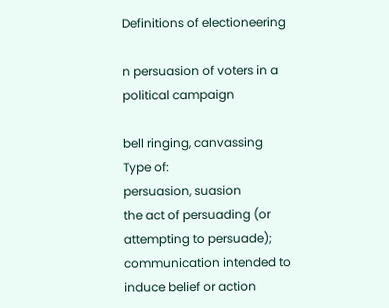Definitions of electioneering

n persuasion of voters in a political campaign

bell ringing, canvassing
Type of:
persuasion, suasion
the act of persuading (or attempting to persuade); communication intended to induce belief or action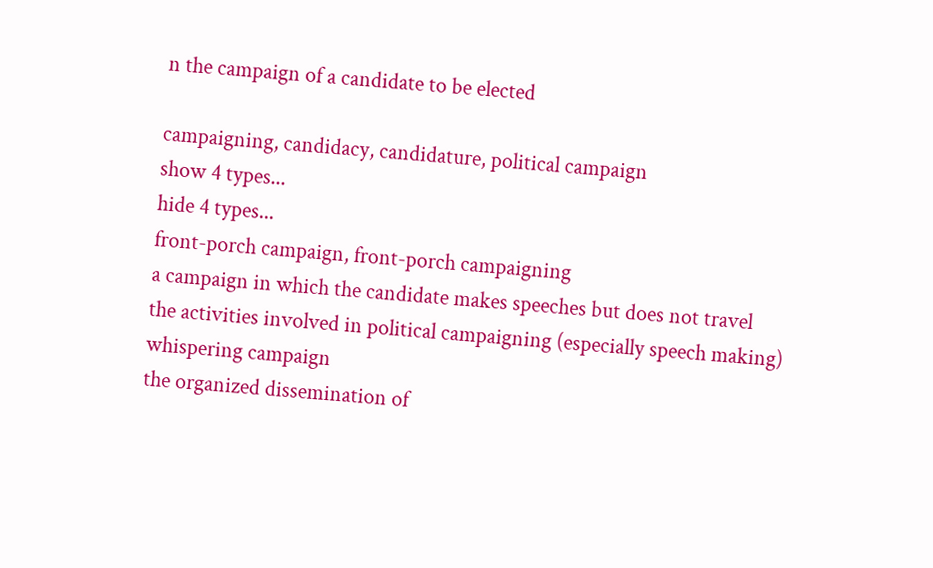n the campaign of a candidate to be elected

campaigning, candidacy, candidature, political campaign
show 4 types...
hide 4 types...
front-porch campaign, front-porch campaigning
a campaign in which the candidate makes speeches but does not travel
the activities involved in political campaigning (especially speech making)
whispering campaign
the organized dissemination of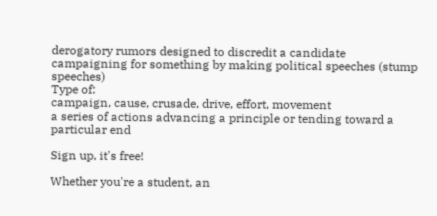derogatory rumors designed to discredit a candidate
campaigning for something by making political speeches (stump speeches)
Type of:
campaign, cause, crusade, drive, effort, movement
a series of actions advancing a principle or tending toward a particular end

Sign up, it's free!

Whether you're a student, an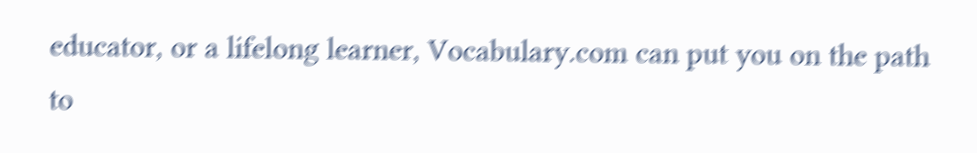educator, or a lifelong learner, Vocabulary.com can put you on the path to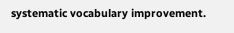systematic vocabulary improvement.